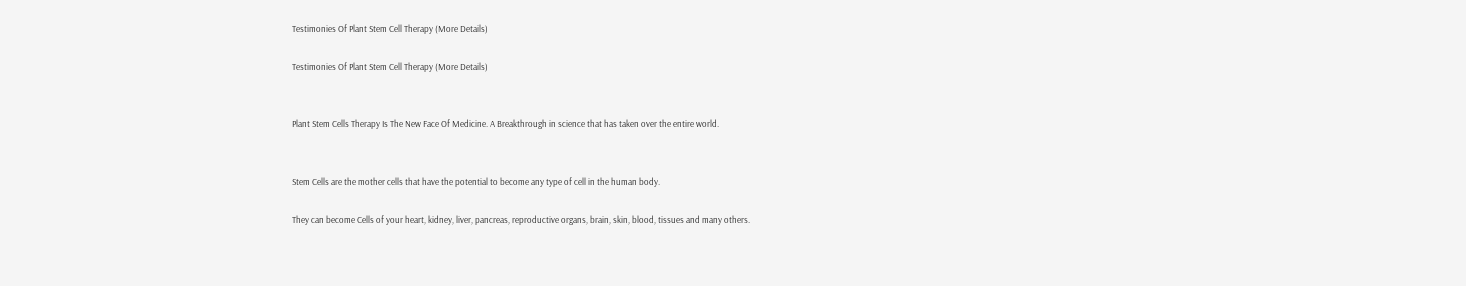Testimonies Of Plant Stem Cell Therapy (More Details)

Testimonies Of Plant Stem Cell Therapy (More Details)


Plant Stem Cells Therapy Is The New Face Of Medicine. A Breakthrough in science that has taken over the entire world.


Stem Cells are the mother cells that have the potential to become any type of cell in the human body.

They can become Cells of your heart, kidney, liver, pancreas, reproductive organs, brain, skin, blood, tissues and many others.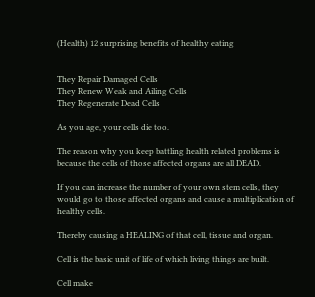(Health) 12 surprising benefits of healthy eating


They Repair Damaged Cells
They Renew Weak and Ailing Cells
They Regenerate Dead Cells

As you age, your cells die too.

The reason why you keep battling health related problems is because the cells of those affected organs are all DEAD.

If you can increase the number of your own stem cells, they would go to those affected organs and cause a multiplication of healthy cells.

Thereby causing a HEALING of that cell, tissue and organ.

Cell is the basic unit of life of which living things are built.

Cell make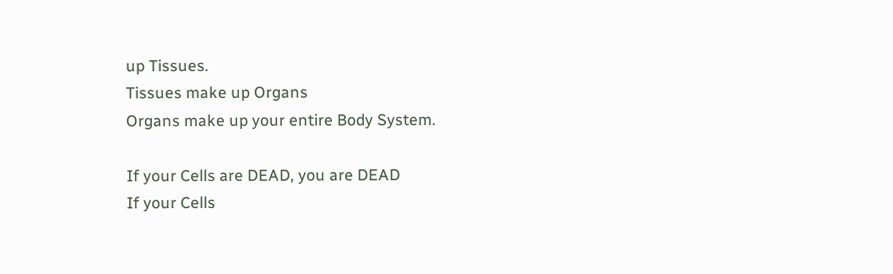up Tissues.
Tissues make up Organs
Organs make up your entire Body System.

If your Cells are DEAD, you are DEAD
If your Cells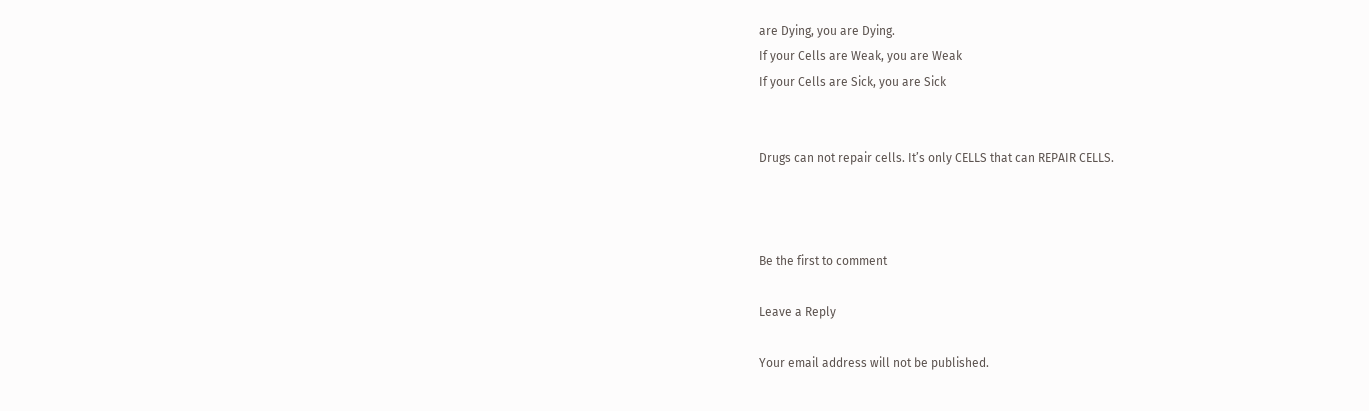are Dying, you are Dying.
If your Cells are Weak, you are Weak
If your Cells are Sick, you are Sick


Drugs can not repair cells. It’s only CELLS that can REPAIR CELLS.



Be the first to comment

Leave a Reply

Your email address will not be published.